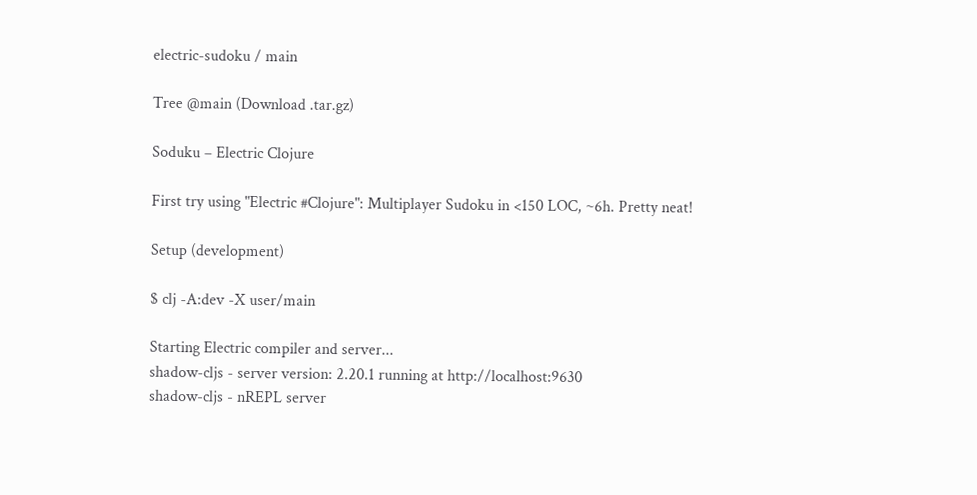electric-sudoku / main

Tree @main (Download .tar.gz)

Soduku – Electric Clojure

First try using "Electric #Clojure": Multiplayer Sudoku in <150 LOC, ~6h. Pretty neat!

Setup (development)

$ clj -A:dev -X user/main

Starting Electric compiler and server...
shadow-cljs - server version: 2.20.1 running at http://localhost:9630
shadow-cljs - nREPL server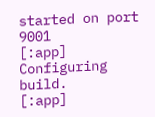started on port 9001
[:app] Configuring build.
[:app]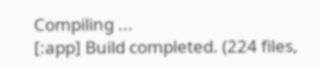Compiling ...
[:app] Build completed. (224 files,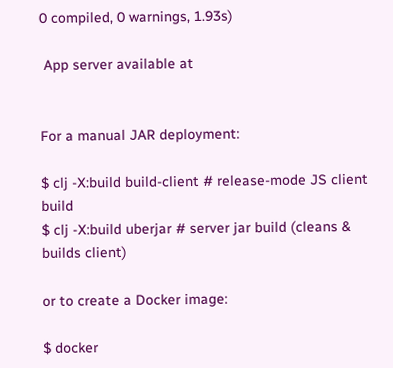0 compiled, 0 warnings, 1.93s)

 App server available at


For a manual JAR deployment:

$ clj -X:build build-client # release-mode JS client build
$ clj -X:build uberjar # server jar build (cleans & builds client)

or to create a Docker image:

$ docker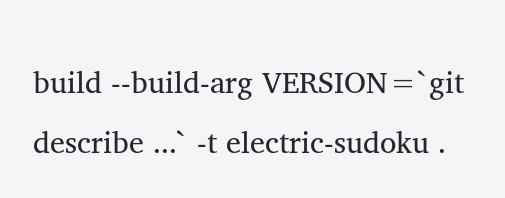build --build-arg VERSION=`git describe ...` -t electric-sudoku .